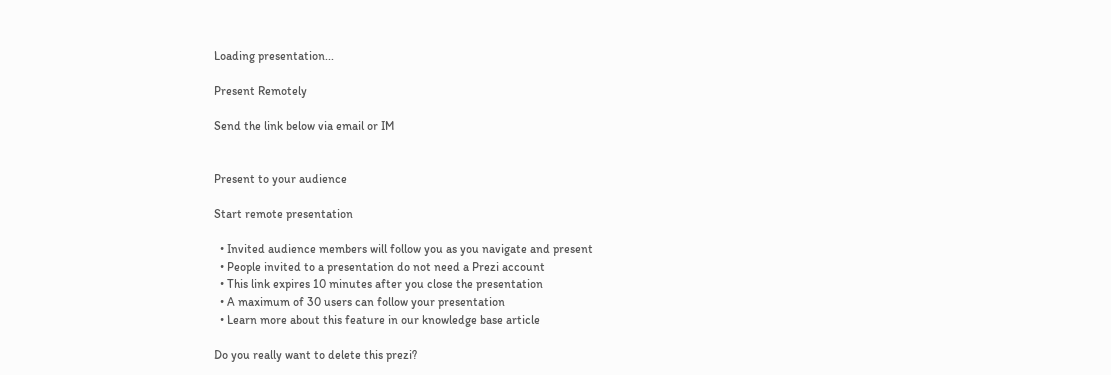Loading presentation...

Present Remotely

Send the link below via email or IM


Present to your audience

Start remote presentation

  • Invited audience members will follow you as you navigate and present
  • People invited to a presentation do not need a Prezi account
  • This link expires 10 minutes after you close the presentation
  • A maximum of 30 users can follow your presentation
  • Learn more about this feature in our knowledge base article

Do you really want to delete this prezi?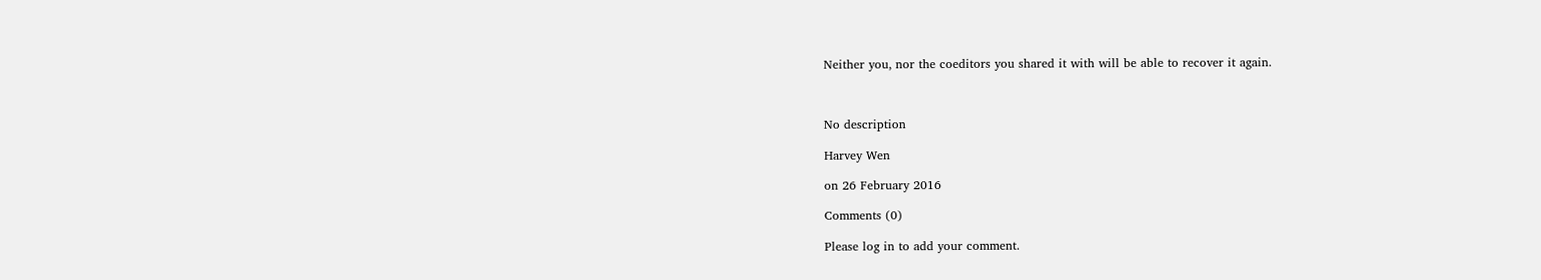Neither you, nor the coeditors you shared it with will be able to recover it again.



No description

Harvey Wen

on 26 February 2016

Comments (0)

Please log in to add your comment.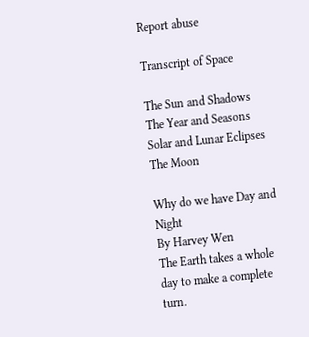Report abuse

Transcript of Space

The Sun and Shadows
The Year and Seasons
Solar and Lunar Eclipses
The Moon

Why do we have Day and Night
By Harvey Wen
The Earth takes a whole day to make a complete turn.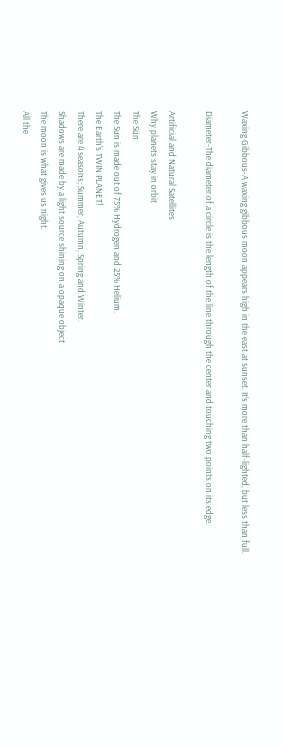Waxing Gibbous-A waxing gibbous moon appears high in the east at sunset. It’s more than half-lighted, but less than full.

Diameter-The diameter of a circle is the length of the line through the center and touching two points on its edge.

Artificial and Natural Satellites
Why planets stay in orbit
The Sun
The Sun is made out of 75% Hydrogen and 25% Helium.
The Earth's TWIN PLANET!
There are 4 seasons; Summer, Autumn, Spring and Winter.
Shadows are made by a light source shining on a opaque object
The moon is what gives us night.
All the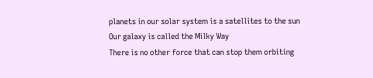planets in our solar system is a satellites to the sun
Our galaxy is called the Milky Way
There is no other force that can stop them orbiting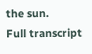the sun.
Full transcript